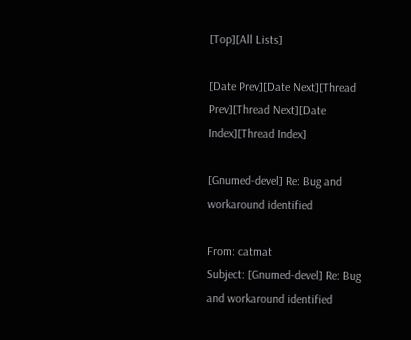[Top][All Lists]

[Date Prev][Date Next][Thread Prev][Thread Next][Date Index][Thread Index]

[Gnumed-devel] Re: Bug and workaround identified

From: catmat
Subject: [Gnumed-devel] Re: Bug and workaround identified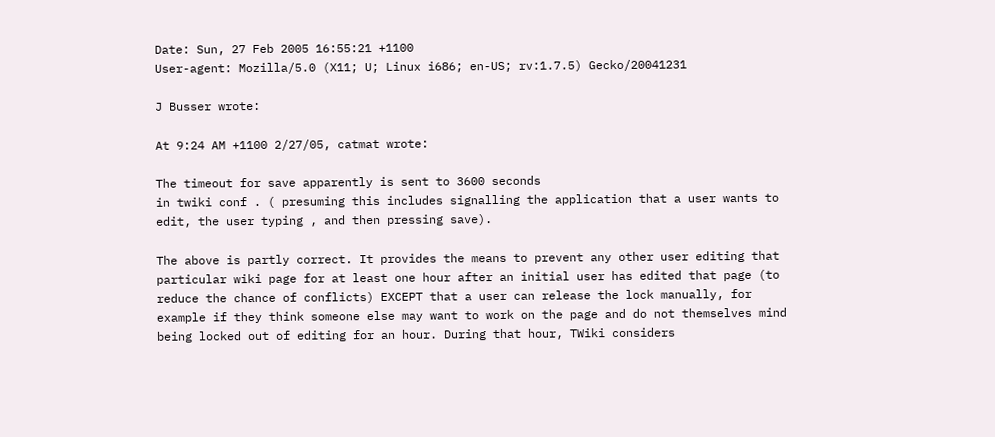Date: Sun, 27 Feb 2005 16:55:21 +1100
User-agent: Mozilla/5.0 (X11; U; Linux i686; en-US; rv:1.7.5) Gecko/20041231

J Busser wrote:

At 9:24 AM +1100 2/27/05, catmat wrote:

The timeout for save apparently is sent to 3600 seconds
in twiki conf . ( presuming this includes signalling the application that a user wants to
edit, the user typing , and then pressing save).

The above is partly correct. It provides the means to prevent any other user editing that particular wiki page for at least one hour after an initial user has edited that page (to reduce the chance of conflicts) EXCEPT that a user can release the lock manually, for example if they think someone else may want to work on the page and do not themselves mind being locked out of editing for an hour. During that hour, TWiki considers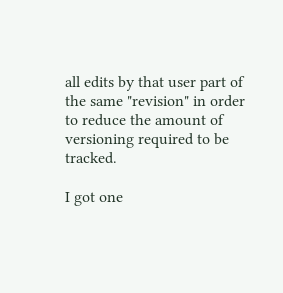all edits by that user part of the same "revision" in order to reduce the amount of versioning required to be tracked.

I got one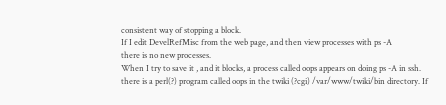consistent way of stopping a block.
If I edit DevelRefMisc from the web page, and then view processes with ps -A
there is no new processes.
When I try to save it , and it blocks, a process called oops appears on doing ps -A in ssh. there is a perl(?) program called oops in the twiki (?cgi) /var/www/twiki/bin directory. If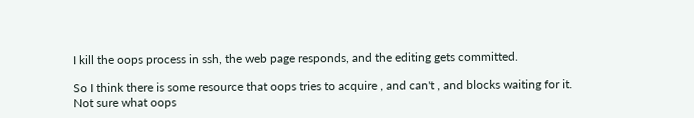I kill the oops process in ssh, the web page responds, and the editing gets committed.

So I think there is some resource that oops tries to acquire , and can't , and blocks waiting for it.
Not sure what oops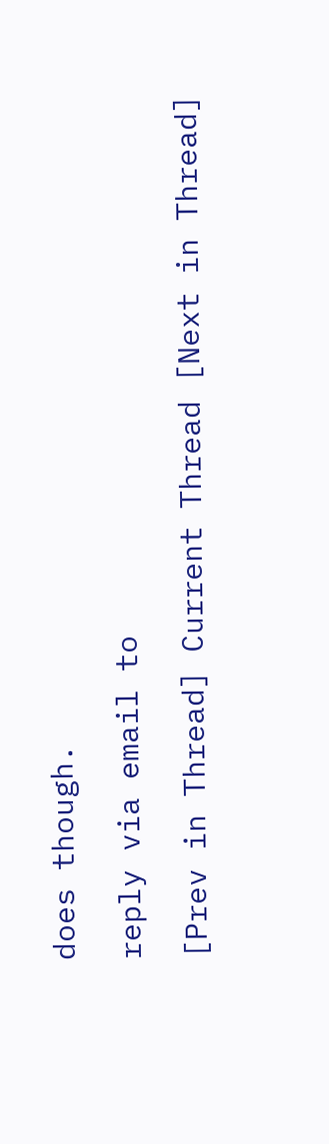does though.

reply via email to

[Prev in Thread] Current Thread [Next in Thread]